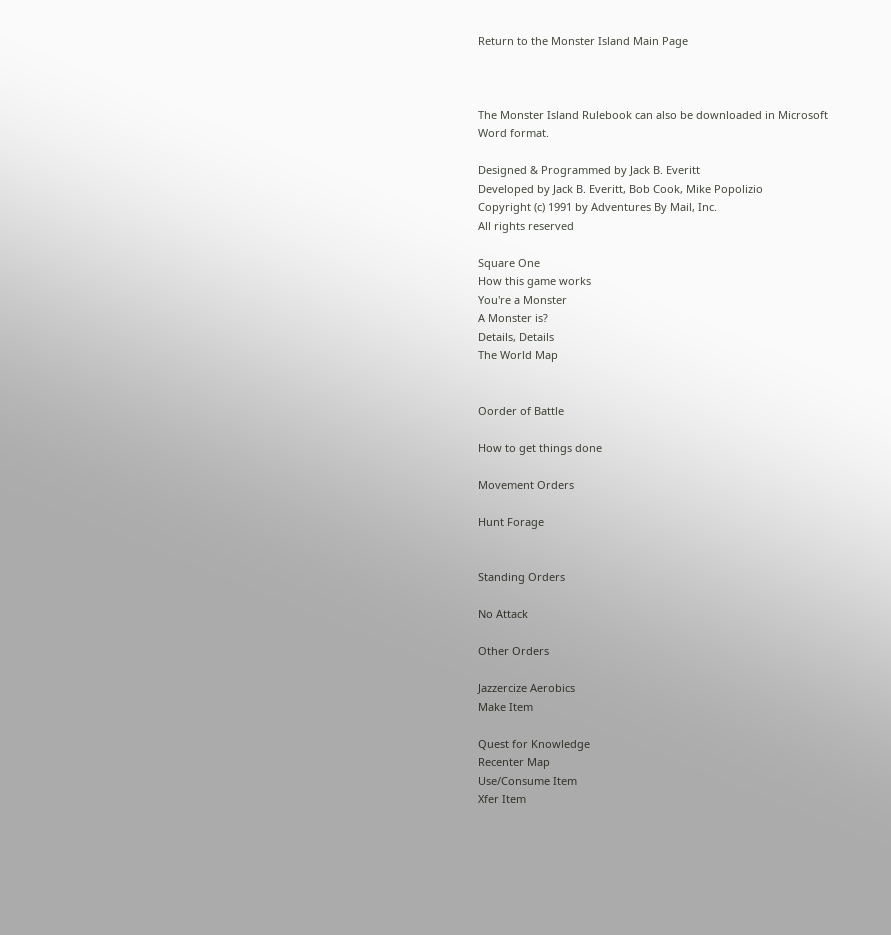Return to the Monster Island Main Page



The Monster Island Rulebook can also be downloaded in Microsoft Word format.

Designed & Programmed by Jack B. Everitt
Developed by Jack B. Everitt, Bob Cook, Mike Popolizio
Copyright (c) 1991 by Adventures By Mail, Inc.
All rights reserved

Square One
How this game works
You're a Monster
A Monster is?
Details, Details
The World Map


Oorder of Battle

How to get things done

Movement Orders

Hunt Forage


Standing Orders

No Attack

Other Orders

Jazzercize Aerobics
Make Item

Quest for Knowledge
Recenter Map
Use/Consume Item
Xfer Item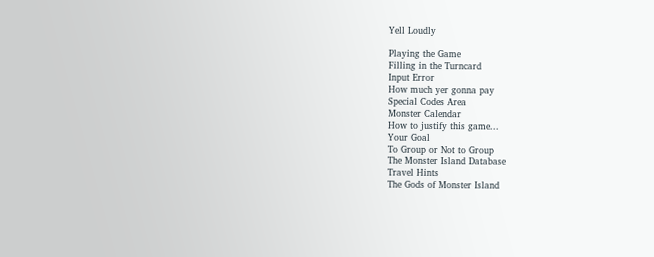Yell Loudly

Playing the Game
Filling in the Turncard
Input Error
How much yer gonna pay
Special Codes Area
Monster Calendar
How to justify this game...
Your Goal
To Group or Not to Group
The Monster Island Database
Travel Hints
The Gods of Monster Island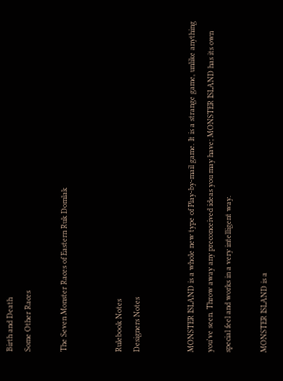Birth and Death
Some Other Races

The Seven Monster Races of Eastern Ruk Domlak


Rulebook Notes
Designers Notes


MONSTER ISLAND is a whole new type of Play-by-mail game. It is a strange game, unlike anything you've seen. Throw away any preconceived ideas you may have; MONSTER ISLAND has its own special feel and works in a very intelligent way.

MONSTER ISLAND is a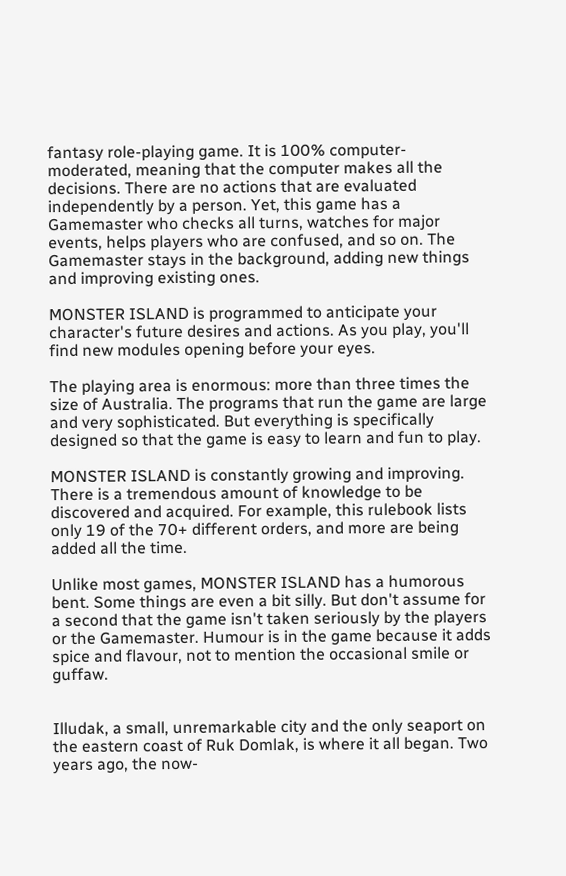fantasy role-playing game. It is 100% computer-moderated, meaning that the computer makes all the decisions. There are no actions that are evaluated independently by a person. Yet, this game has a Gamemaster who checks all turns, watches for major events, helps players who are confused, and so on. The Gamemaster stays in the background, adding new things and improving existing ones.

MONSTER ISLAND is programmed to anticipate your character's future desires and actions. As you play, you'll find new modules opening before your eyes.

The playing area is enormous: more than three times the size of Australia. The programs that run the game are large and very sophisticated. But everything is specifically designed so that the game is easy to learn and fun to play.

MONSTER ISLAND is constantly growing and improving. There is a tremendous amount of knowledge to be discovered and acquired. For example, this rulebook lists only 19 of the 70+ different orders, and more are being added all the time.

Unlike most games, MONSTER ISLAND has a humorous bent. Some things are even a bit silly. But don't assume for a second that the game isn't taken seriously by the players or the Gamemaster. Humour is in the game because it adds spice and flavour, not to mention the occasional smile or guffaw.


Illudak, a small, unremarkable city and the only seaport on the eastern coast of Ruk Domlak, is where it all began. Two years ago, the now-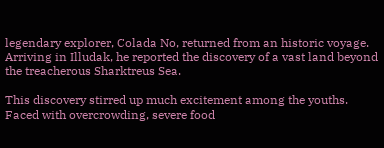legendary explorer, Colada No, returned from an historic voyage. Arriving in Illudak, he reported the discovery of a vast land beyond the treacherous Sharktreus Sea.

This discovery stirred up much excitement among the youths. Faced with overcrowding, severe food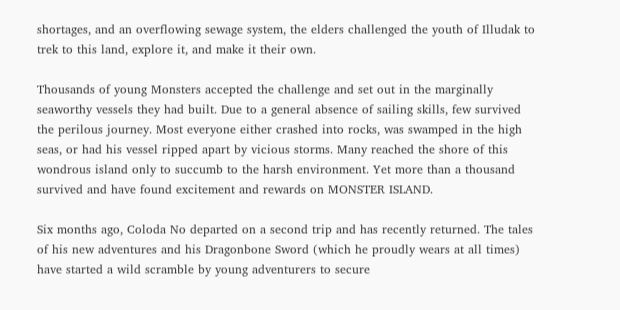shortages, and an overflowing sewage system, the elders challenged the youth of Illudak to trek to this land, explore it, and make it their own.

Thousands of young Monsters accepted the challenge and set out in the marginally seaworthy vessels they had built. Due to a general absence of sailing skills, few survived the perilous journey. Most everyone either crashed into rocks, was swamped in the high seas, or had his vessel ripped apart by vicious storms. Many reached the shore of this wondrous island only to succumb to the harsh environment. Yet more than a thousand survived and have found excitement and rewards on MONSTER ISLAND.

Six months ago, Coloda No departed on a second trip and has recently returned. The tales of his new adventures and his Dragonbone Sword (which he proudly wears at all times) have started a wild scramble by young adventurers to secure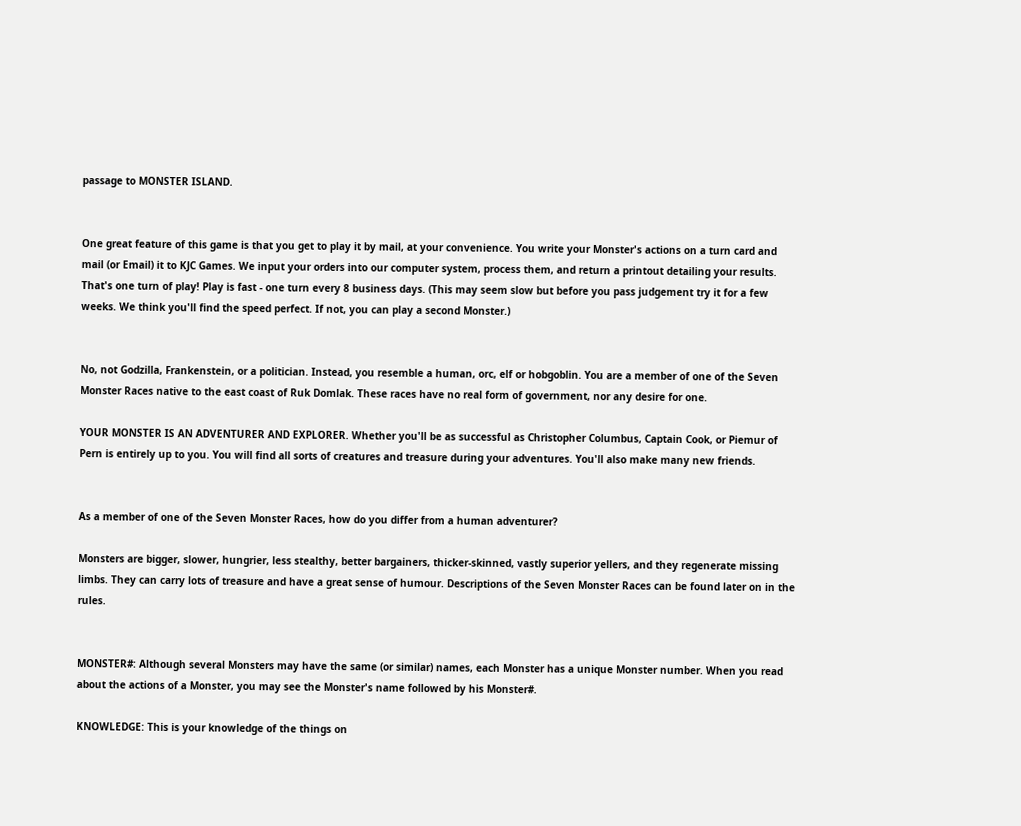passage to MONSTER ISLAND.


One great feature of this game is that you get to play it by mail, at your convenience. You write your Monster's actions on a turn card and mail (or Email) it to KJC Games. We input your orders into our computer system, process them, and return a printout detailing your results. That's one turn of play! Play is fast - one turn every 8 business days. (This may seem slow but before you pass judgement try it for a few weeks. We think you'll find the speed perfect. If not, you can play a second Monster.)


No, not Godzilla, Frankenstein, or a politician. Instead, you resemble a human, orc, elf or hobgoblin. You are a member of one of the Seven Monster Races native to the east coast of Ruk Domlak. These races have no real form of government, nor any desire for one.

YOUR MONSTER IS AN ADVENTURER AND EXPLORER. Whether you'll be as successful as Christopher Columbus, Captain Cook, or Piemur of Pern is entirely up to you. You will find all sorts of creatures and treasure during your adventures. You'll also make many new friends.


As a member of one of the Seven Monster Races, how do you differ from a human adventurer?

Monsters are bigger, slower, hungrier, less stealthy, better bargainers, thicker-skinned, vastly superior yellers, and they regenerate missing limbs. They can carry lots of treasure and have a great sense of humour. Descriptions of the Seven Monster Races can be found later on in the rules.


MONSTER#: Although several Monsters may have the same (or similar) names, each Monster has a unique Monster number. When you read about the actions of a Monster, you may see the Monster's name followed by his Monster#.

KNOWLEDGE: This is your knowledge of the things on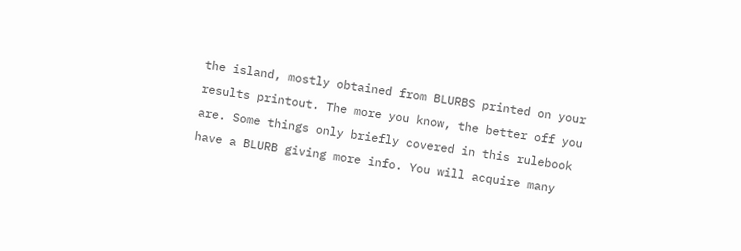the island, mostly obtained from BLURBS printed on your results printout. The more you know, the better off you are. Some things only briefly covered in this rulebook have a BLURB giving more info. You will acquire many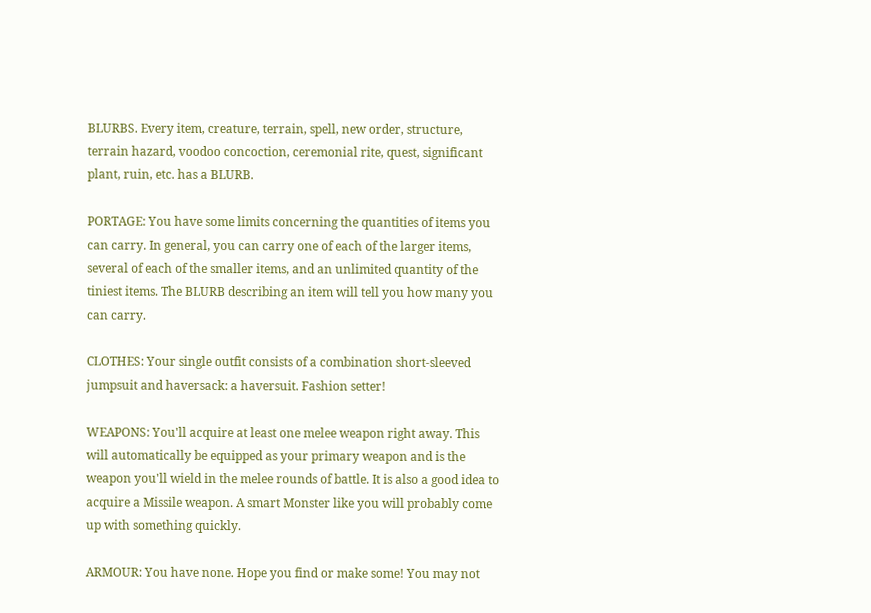BLURBS. Every item, creature, terrain, spell, new order, structure, terrain hazard, voodoo concoction, ceremonial rite, quest, significant plant, ruin, etc. has a BLURB.

PORTAGE: You have some limits concerning the quantities of items you can carry. In general, you can carry one of each of the larger items, several of each of the smaller items, and an unlimited quantity of the tiniest items. The BLURB describing an item will tell you how many you can carry.

CLOTHES: Your single outfit consists of a combination short-sleeved jumpsuit and haversack: a haversuit. Fashion setter!

WEAPONS: You'll acquire at least one melee weapon right away. This will automatically be equipped as your primary weapon and is the weapon you'll wield in the melee rounds of battle. It is also a good idea to acquire a Missile weapon. A smart Monster like you will probably come up with something quickly.

ARMOUR: You have none. Hope you find or make some! You may not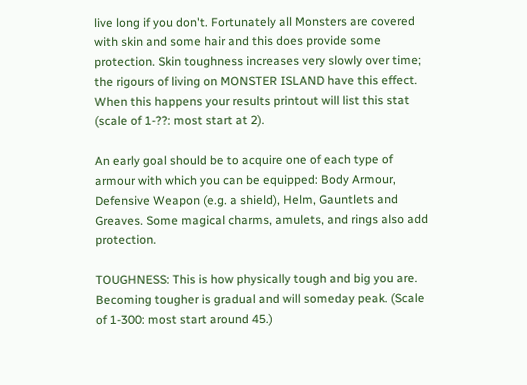live long if you don't. Fortunately all Monsters are covered with skin and some hair and this does provide some protection. Skin toughness increases very slowly over time; the rigours of living on MONSTER ISLAND have this effect. When this happens your results printout will list this stat (scale of 1-??: most start at 2).

An early goal should be to acquire one of each type of armour with which you can be equipped: Body Armour, Defensive Weapon (e.g. a shield), Helm, Gauntlets and Greaves. Some magical charms, amulets, and rings also add protection.

TOUGHNESS: This is how physically tough and big you are. Becoming tougher is gradual and will someday peak. (Scale of 1-300: most start around 45.)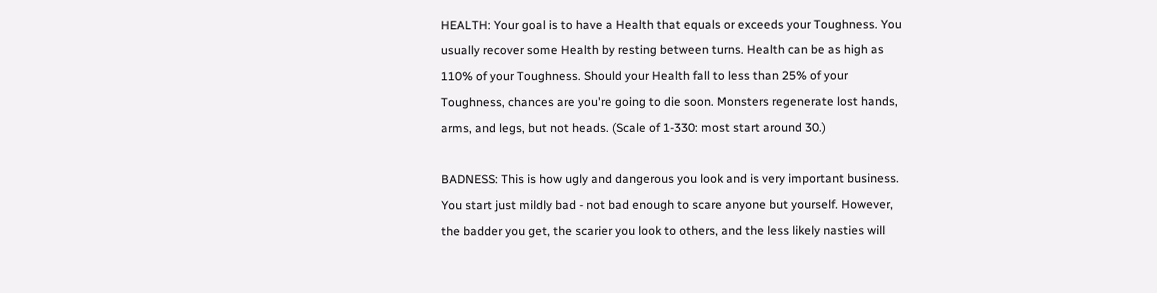HEALTH: Your goal is to have a Health that equals or exceeds your Toughness. You usually recover some Health by resting between turns. Health can be as high as 110% of your Toughness. Should your Health fall to less than 25% of your Toughness, chances are you're going to die soon. Monsters regenerate lost hands, arms, and legs, but not heads. (Scale of 1-330: most start around 30.)

BADNESS: This is how ugly and dangerous you look and is very important business. You start just mildly bad - not bad enough to scare anyone but yourself. However, the badder you get, the scarier you look to others, and the less likely nasties will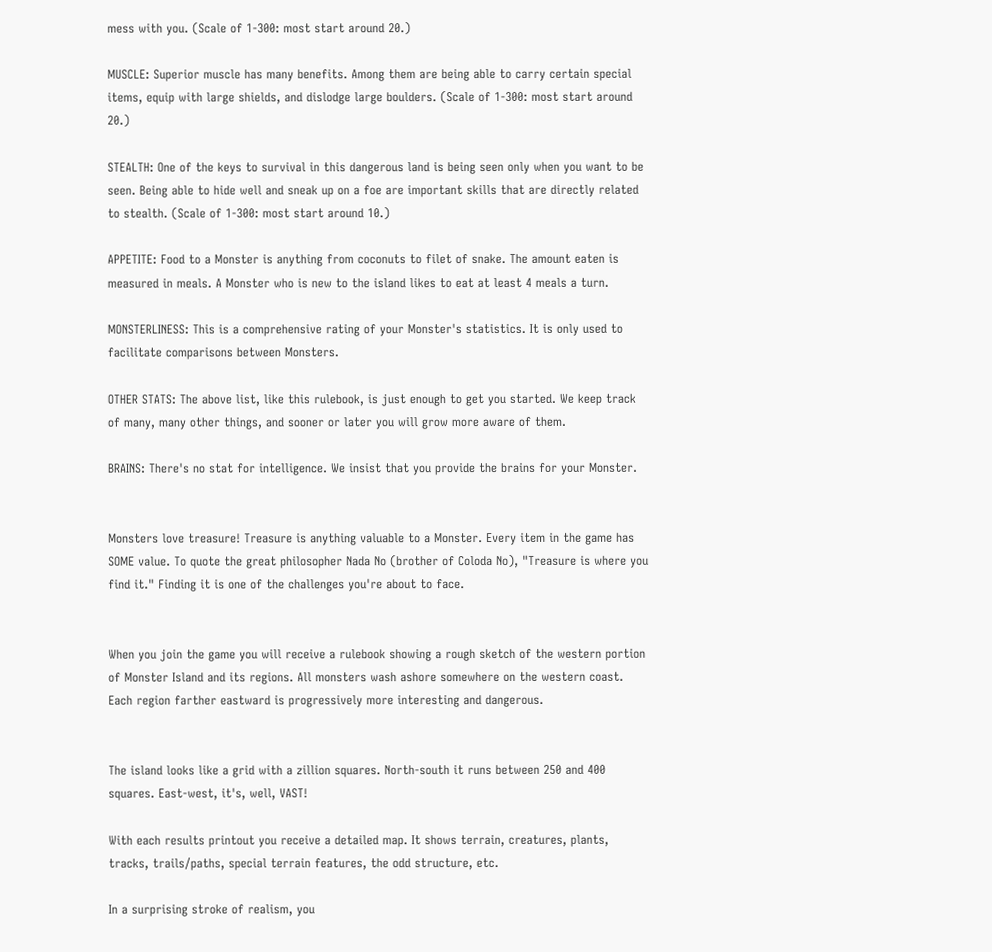mess with you. (Scale of 1-300: most start around 20.)

MUSCLE: Superior muscle has many benefits. Among them are being able to carry certain special items, equip with large shields, and dislodge large boulders. (Scale of 1-300: most start around 20.)

STEALTH: One of the keys to survival in this dangerous land is being seen only when you want to be seen. Being able to hide well and sneak up on a foe are important skills that are directly related to stealth. (Scale of 1-300: most start around 10.)

APPETITE: Food to a Monster is anything from coconuts to filet of snake. The amount eaten is measured in meals. A Monster who is new to the island likes to eat at least 4 meals a turn.

MONSTERLINESS: This is a comprehensive rating of your Monster's statistics. It is only used to facilitate comparisons between Monsters.

OTHER STATS: The above list, like this rulebook, is just enough to get you started. We keep track of many, many other things, and sooner or later you will grow more aware of them.

BRAINS: There's no stat for intelligence. We insist that you provide the brains for your Monster.


Monsters love treasure! Treasure is anything valuable to a Monster. Every item in the game has SOME value. To quote the great philosopher Nada No (brother of Coloda No), "Treasure is where you find it." Finding it is one of the challenges you're about to face.


When you join the game you will receive a rulebook showing a rough sketch of the western portion of Monster Island and its regions. All monsters wash ashore somewhere on the western coast. Each region farther eastward is progressively more interesting and dangerous.


The island looks like a grid with a zillion squares. North-south it runs between 250 and 400 squares. East-west, it's, well, VAST!

With each results printout you receive a detailed map. It shows terrain, creatures, plants, tracks, trails/paths, special terrain features, the odd structure, etc.

In a surprising stroke of realism, you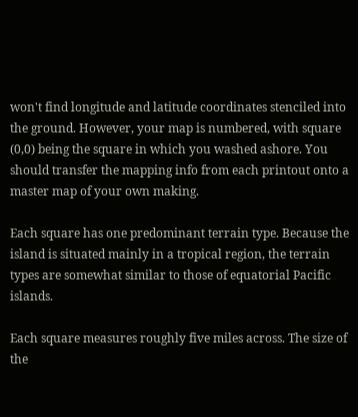won't find longitude and latitude coordinates stenciled into the ground. However, your map is numbered, with square (0,0) being the square in which you washed ashore. You should transfer the mapping info from each printout onto a master map of your own making.

Each square has one predominant terrain type. Because the island is situated mainly in a tropical region, the terrain types are somewhat similar to those of equatorial Pacific islands.

Each square measures roughly five miles across. The size of the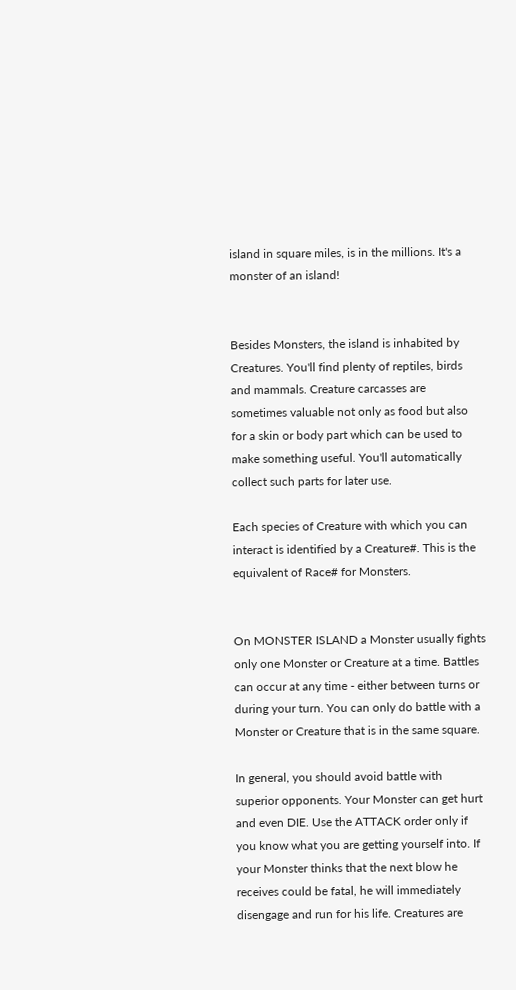island in square miles, is in the millions. It's a monster of an island!


Besides Monsters, the island is inhabited by Creatures. You'll find plenty of reptiles, birds and mammals. Creature carcasses are sometimes valuable not only as food but also for a skin or body part which can be used to make something useful. You'll automatically collect such parts for later use.

Each species of Creature with which you can interact is identified by a Creature#. This is the equivalent of Race# for Monsters.


On MONSTER ISLAND a Monster usually fights only one Monster or Creature at a time. Battles can occur at any time - either between turns or during your turn. You can only do battle with a Monster or Creature that is in the same square.

In general, you should avoid battle with superior opponents. Your Monster can get hurt and even DIE. Use the ATTACK order only if you know what you are getting yourself into. If your Monster thinks that the next blow he receives could be fatal, he will immediately disengage and run for his life. Creatures are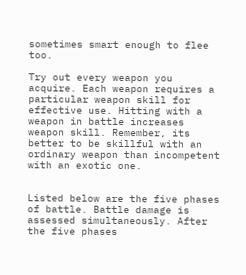sometimes smart enough to flee too.

Try out every weapon you acquire. Each weapon requires a particular weapon skill for effective use. Hitting with a weapon in battle increases weapon skill. Remember, its better to be skillful with an ordinary weapon than incompetent with an exotic one.


Listed below are the five phases of battle. Battle damage is assessed simultaneously. After the five phases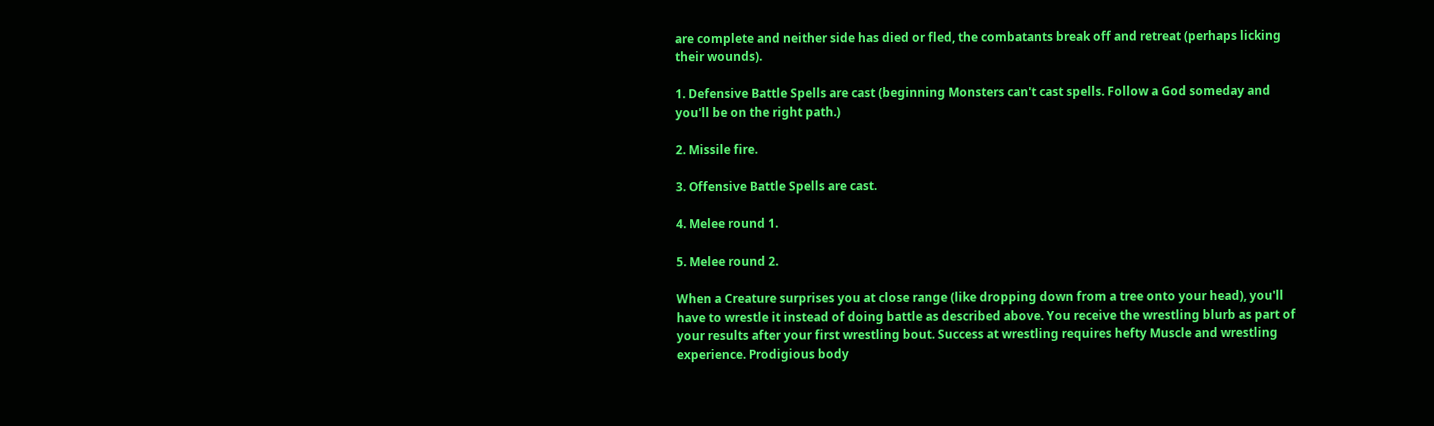are complete and neither side has died or fled, the combatants break off and retreat (perhaps licking their wounds).

1. Defensive Battle Spells are cast (beginning Monsters can't cast spells. Follow a God someday and you'll be on the right path.)

2. Missile fire.

3. Offensive Battle Spells are cast.

4. Melee round 1.

5. Melee round 2.

When a Creature surprises you at close range (like dropping down from a tree onto your head), you'll have to wrestle it instead of doing battle as described above. You receive the wrestling blurb as part of your results after your first wrestling bout. Success at wrestling requires hefty Muscle and wrestling experience. Prodigious body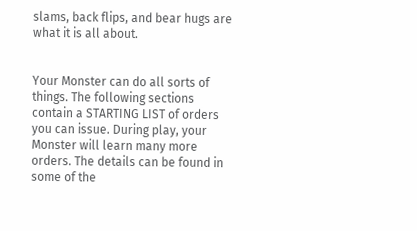slams, back flips, and bear hugs are what it is all about.


Your Monster can do all sorts of things. The following sections contain a STARTING LIST of orders you can issue. During play, your Monster will learn many more orders. The details can be found in some of the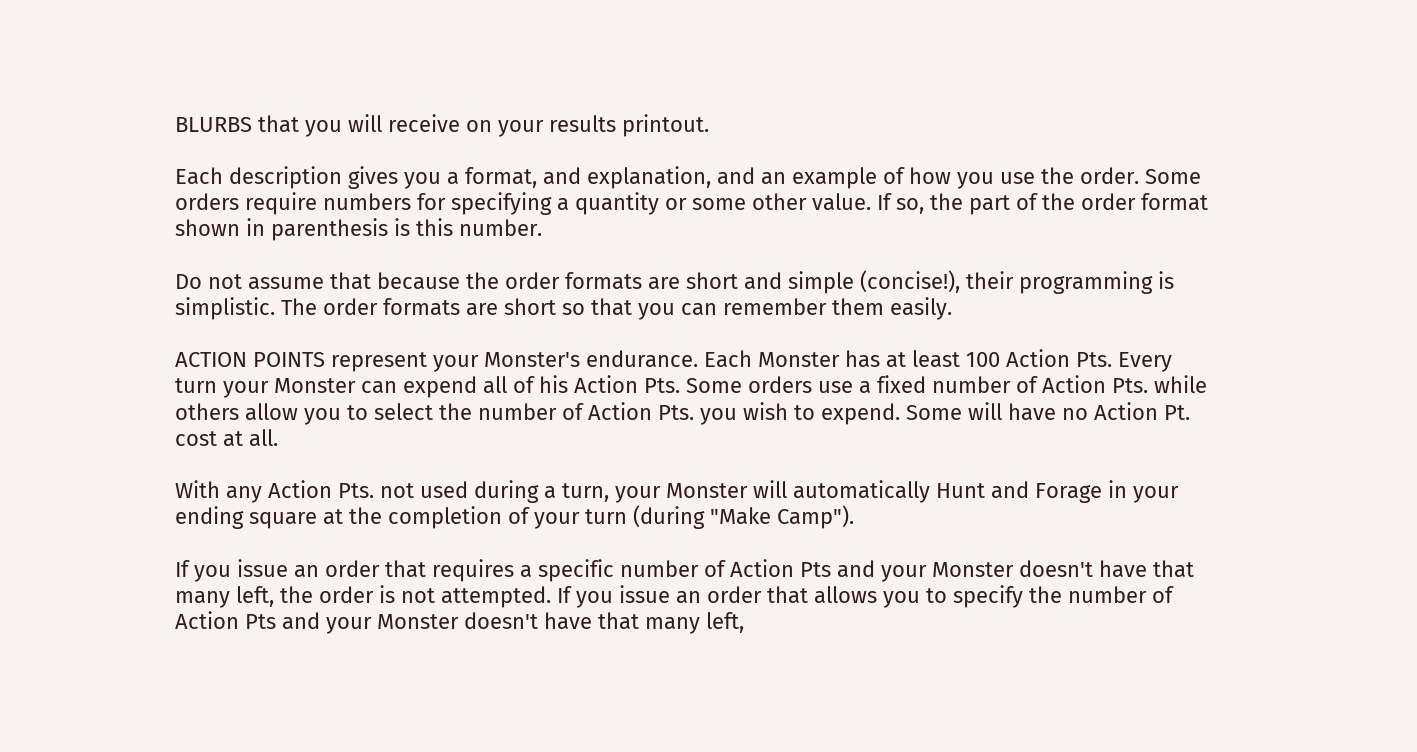BLURBS that you will receive on your results printout.

Each description gives you a format, and explanation, and an example of how you use the order. Some orders require numbers for specifying a quantity or some other value. If so, the part of the order format shown in parenthesis is this number.

Do not assume that because the order formats are short and simple (concise!), their programming is simplistic. The order formats are short so that you can remember them easily.

ACTION POINTS represent your Monster's endurance. Each Monster has at least 100 Action Pts. Every turn your Monster can expend all of his Action Pts. Some orders use a fixed number of Action Pts. while others allow you to select the number of Action Pts. you wish to expend. Some will have no Action Pt. cost at all.

With any Action Pts. not used during a turn, your Monster will automatically Hunt and Forage in your ending square at the completion of your turn (during "Make Camp").

If you issue an order that requires a specific number of Action Pts and your Monster doesn't have that many left, the order is not attempted. If you issue an order that allows you to specify the number of Action Pts and your Monster doesn't have that many left,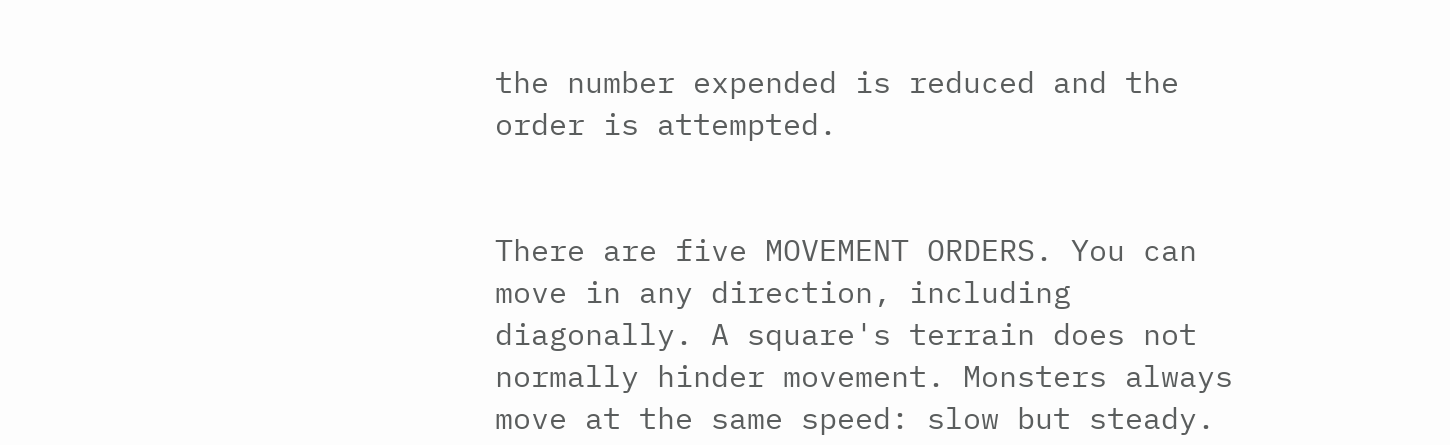the number expended is reduced and the order is attempted.


There are five MOVEMENT ORDERS. You can move in any direction, including diagonally. A square's terrain does not normally hinder movement. Monsters always move at the same speed: slow but steady.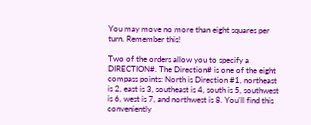You may move no more than eight squares per turn. Remember this!

Two of the orders allow you to specify a DIRECTION#. The Direction# is one of the eight compass points: North is Direction #1, northeast is 2, east is 3, southeast is 4, south is 5, southwest is 6, west is 7, and northwest is 8. You'll find this conveniently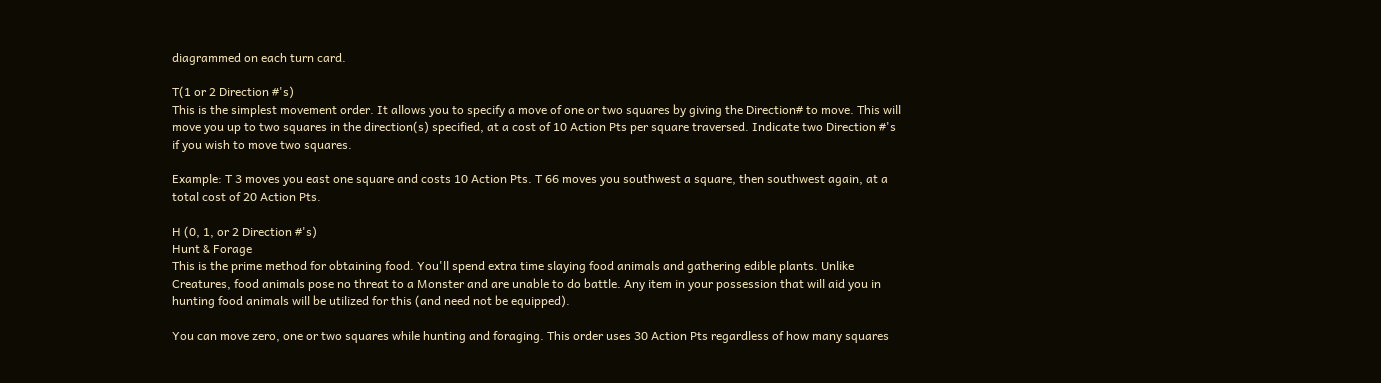diagrammed on each turn card.

T(1 or 2 Direction #'s)
This is the simplest movement order. It allows you to specify a move of one or two squares by giving the Direction# to move. This will move you up to two squares in the direction(s) specified, at a cost of 10 Action Pts per square traversed. Indicate two Direction #'s if you wish to move two squares.

Example: T 3 moves you east one square and costs 10 Action Pts. T 66 moves you southwest a square, then southwest again, at a total cost of 20 Action Pts.

H (0, 1, or 2 Direction #'s)
Hunt & Forage
This is the prime method for obtaining food. You'll spend extra time slaying food animals and gathering edible plants. Unlike Creatures, food animals pose no threat to a Monster and are unable to do battle. Any item in your possession that will aid you in hunting food animals will be utilized for this (and need not be equipped).

You can move zero, one or two squares while hunting and foraging. This order uses 30 Action Pts regardless of how many squares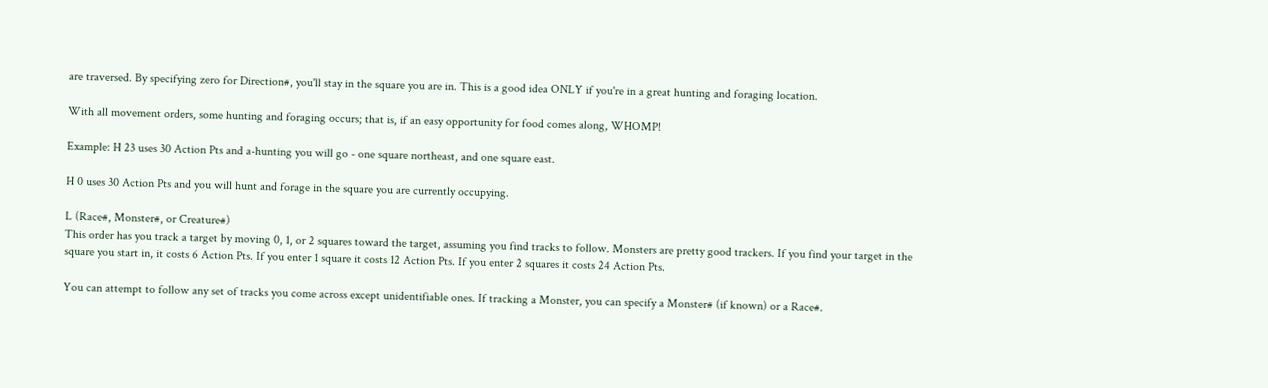are traversed. By specifying zero for Direction#, you'll stay in the square you are in. This is a good idea ONLY if you're in a great hunting and foraging location.

With all movement orders, some hunting and foraging occurs; that is, if an easy opportunity for food comes along, WHOMP!

Example: H 23 uses 30 Action Pts and a-hunting you will go - one square northeast, and one square east.

H 0 uses 30 Action Pts and you will hunt and forage in the square you are currently occupying.

L (Race#, Monster#, or Creature#)
This order has you track a target by moving 0, 1, or 2 squares toward the target, assuming you find tracks to follow. Monsters are pretty good trackers. If you find your target in the square you start in, it costs 6 Action Pts. If you enter 1 square it costs 12 Action Pts. If you enter 2 squares it costs 24 Action Pts.

You can attempt to follow any set of tracks you come across except unidentifiable ones. If tracking a Monster, you can specify a Monster# (if known) or a Race#.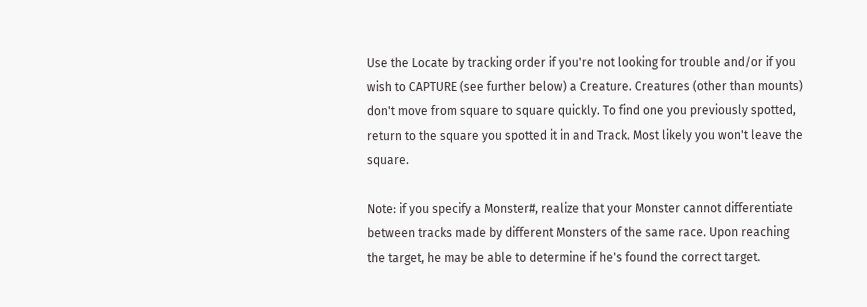Use the Locate by tracking order if you're not looking for trouble and/or if you wish to CAPTURE (see further below) a Creature. Creatures (other than mounts) don't move from square to square quickly. To find one you previously spotted, return to the square you spotted it in and Track. Most likely you won't leave the square.

Note: if you specify a Monster#, realize that your Monster cannot differentiate between tracks made by different Monsters of the same race. Upon reaching the target, he may be able to determine if he's found the correct target.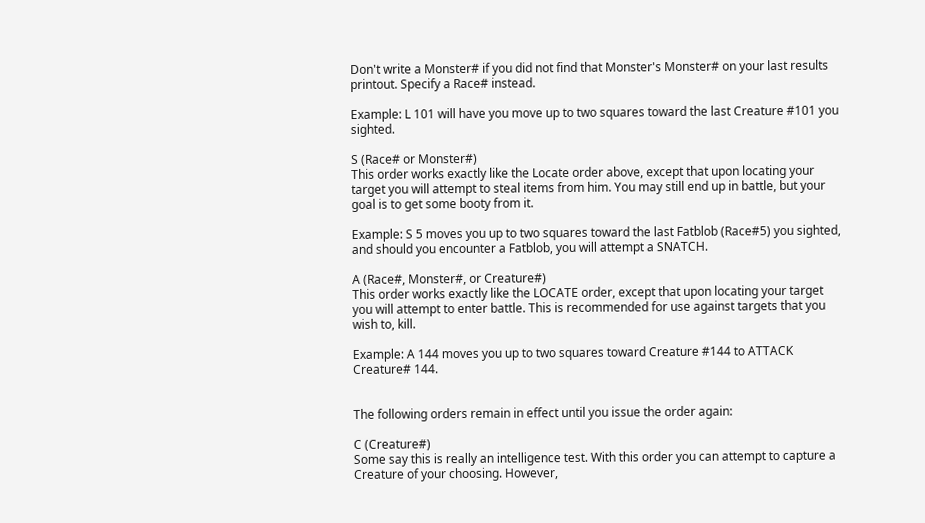Don't write a Monster# if you did not find that Monster's Monster# on your last results printout. Specify a Race# instead.

Example: L 101 will have you move up to two squares toward the last Creature #101 you sighted.

S (Race# or Monster#)
This order works exactly like the Locate order above, except that upon locating your target you will attempt to steal items from him. You may still end up in battle, but your goal is to get some booty from it.

Example: S 5 moves you up to two squares toward the last Fatblob (Race#5) you sighted, and should you encounter a Fatblob, you will attempt a SNATCH.

A (Race#, Monster#, or Creature#)
This order works exactly like the LOCATE order, except that upon locating your target you will attempt to enter battle. This is recommended for use against targets that you wish to, kill.

Example: A 144 moves you up to two squares toward Creature #144 to ATTACK Creature# 144.


The following orders remain in effect until you issue the order again:

C (Creature#)
Some say this is really an intelligence test. With this order you can attempt to capture a Creature of your choosing. However,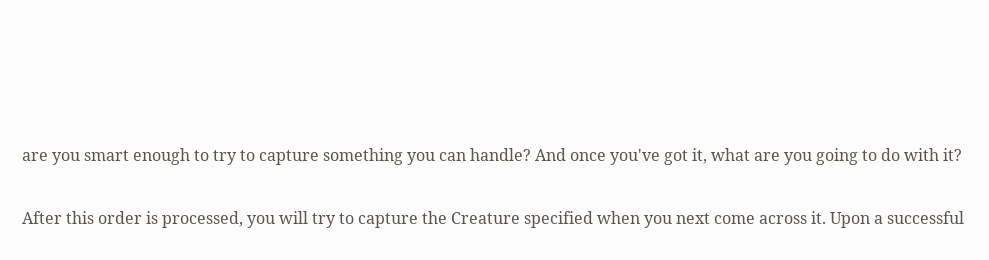are you smart enough to try to capture something you can handle? And once you've got it, what are you going to do with it?

After this order is processed, you will try to capture the Creature specified when you next come across it. Upon a successful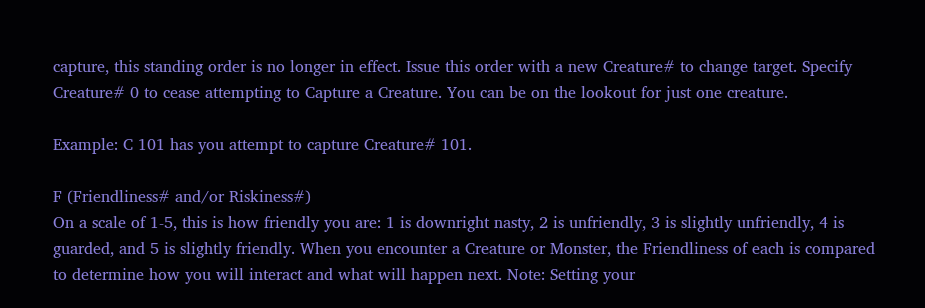capture, this standing order is no longer in effect. Issue this order with a new Creature# to change target. Specify Creature# 0 to cease attempting to Capture a Creature. You can be on the lookout for just one creature.

Example: C 101 has you attempt to capture Creature# 101.

F (Friendliness# and/or Riskiness#)
On a scale of 1-5, this is how friendly you are: 1 is downright nasty, 2 is unfriendly, 3 is slightly unfriendly, 4 is guarded, and 5 is slightly friendly. When you encounter a Creature or Monster, the Friendliness of each is compared to determine how you will interact and what will happen next. Note: Setting your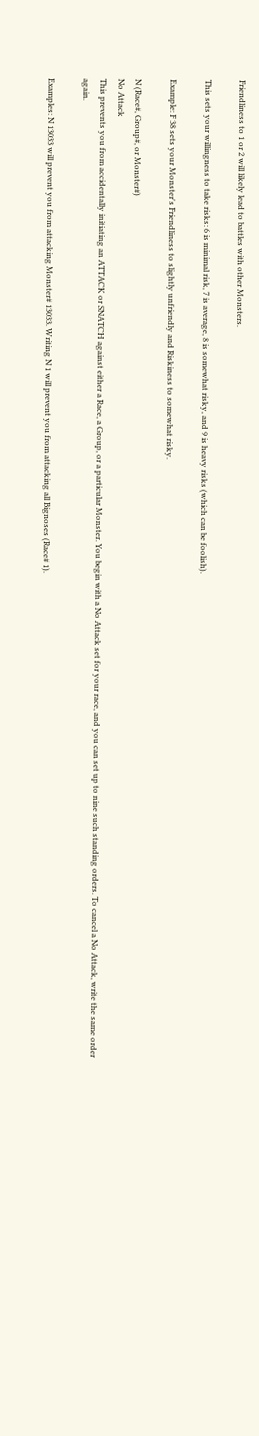Friendliness to 1 or 2 will likely lead to battles with other Monsters.

This sets your willingness to take risks: 6 is minimal risk, 7 is average, 8 is somewhat risky, and 9 is heavy risks (which can be foolish).

Example: F 38 sets your Monster's Friendliness to slightly unfriendly and Riskiness to somewhat risky.

N (Race#, Group#, or Monster#)
No Attack
This prevents you from accidentally initiating an ATTACK or SNATCH against either a Race, a Group, or a particular Monster. You begin with a No Attack set for your race, and you can set up to nine such standing orders. To cancel a No Attack, write the same order again.

Examples: N 13033 will prevent you from attacking Monster# 13033. Writing N 1 will prevent you from attacking all Bignoses (Race# 1).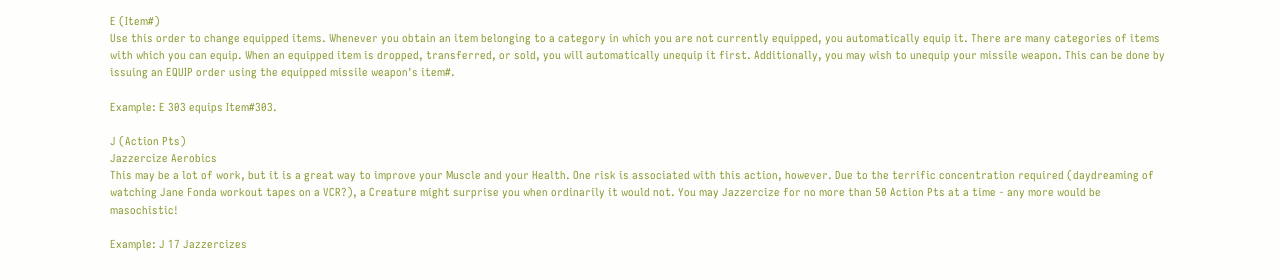E (Item#)
Use this order to change equipped items. Whenever you obtain an item belonging to a category in which you are not currently equipped, you automatically equip it. There are many categories of items with which you can equip. When an equipped item is dropped, transferred, or sold, you will automatically unequip it first. Additionally, you may wish to unequip your missile weapon. This can be done by issuing an EQUIP order using the equipped missile weapon's item#.

Example: E 303 equips Item#303.

J (Action Pts)
Jazzercize Aerobics
This may be a lot of work, but it is a great way to improve your Muscle and your Health. One risk is associated with this action, however. Due to the terrific concentration required (daydreaming of watching Jane Fonda workout tapes on a VCR?), a Creature might surprise you when ordinarily it would not. You may Jazzercize for no more than 50 Action Pts at a time - any more would be masochistic!

Example: J 17 Jazzercizes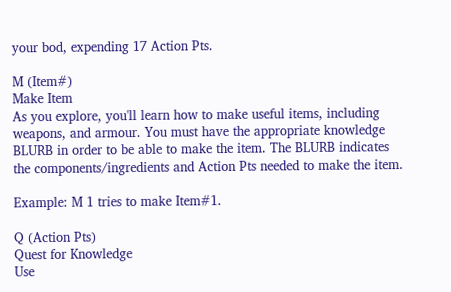your bod, expending 17 Action Pts.

M (Item#)
Make Item
As you explore, you'll learn how to make useful items, including weapons, and armour. You must have the appropriate knowledge BLURB in order to be able to make the item. The BLURB indicates the components/ingredients and Action Pts needed to make the item.

Example: M 1 tries to make Item#1.

Q (Action Pts)
Quest for Knowledge
Use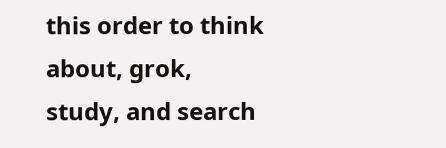this order to think about, grok, study, and search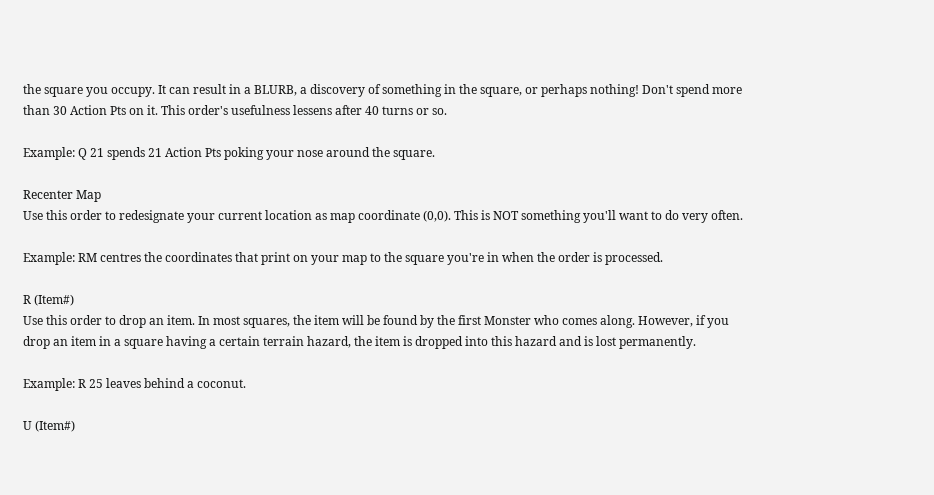the square you occupy. It can result in a BLURB, a discovery of something in the square, or perhaps nothing! Don't spend more than 30 Action Pts on it. This order's usefulness lessens after 40 turns or so.

Example: Q 21 spends 21 Action Pts poking your nose around the square.

Recenter Map
Use this order to redesignate your current location as map coordinate (0,0). This is NOT something you'll want to do very often.

Example: RM centres the coordinates that print on your map to the square you're in when the order is processed.

R (Item#)
Use this order to drop an item. In most squares, the item will be found by the first Monster who comes along. However, if you drop an item in a square having a certain terrain hazard, the item is dropped into this hazard and is lost permanently.

Example: R 25 leaves behind a coconut.

U (Item#)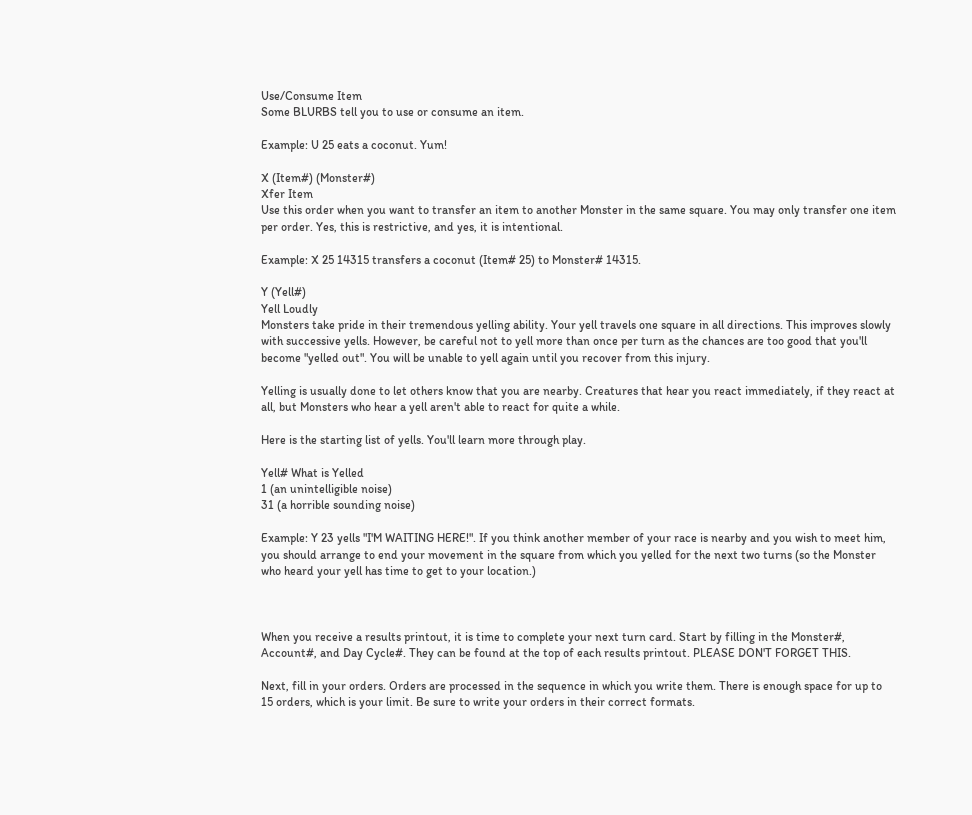Use/Consume Item
Some BLURBS tell you to use or consume an item.

Example: U 25 eats a coconut. Yum!

X (Item#) (Monster#)
Xfer Item
Use this order when you want to transfer an item to another Monster in the same square. You may only transfer one item per order. Yes, this is restrictive, and yes, it is intentional.

Example: X 25 14315 transfers a coconut (Item# 25) to Monster# 14315.

Y (Yell#)
Yell Loudly
Monsters take pride in their tremendous yelling ability. Your yell travels one square in all directions. This improves slowly with successive yells. However, be careful not to yell more than once per turn as the chances are too good that you'll become "yelled out". You will be unable to yell again until you recover from this injury.

Yelling is usually done to let others know that you are nearby. Creatures that hear you react immediately, if they react at all, but Monsters who hear a yell aren't able to react for quite a while.

Here is the starting list of yells. You'll learn more through play.

Yell# What is Yelled
1 (an unintelligible noise)
31 (a horrible sounding noise)

Example: Y 23 yells "I'M WAITING HERE!". If you think another member of your race is nearby and you wish to meet him, you should arrange to end your movement in the square from which you yelled for the next two turns (so the Monster who heard your yell has time to get to your location.)



When you receive a results printout, it is time to complete your next turn card. Start by filling in the Monster#, Account#, and Day Cycle#. They can be found at the top of each results printout. PLEASE DON'T FORGET THIS.

Next, fill in your orders. Orders are processed in the sequence in which you write them. There is enough space for up to 15 orders, which is your limit. Be sure to write your orders in their correct formats.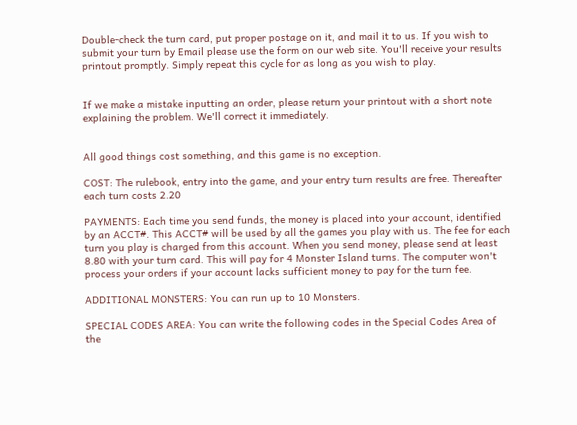Double-check the turn card, put proper postage on it, and mail it to us. If you wish to submit your turn by Email please use the form on our web site. You'll receive your results printout promptly. Simply repeat this cycle for as long as you wish to play.


If we make a mistake inputting an order, please return your printout with a short note explaining the problem. We'll correct it immediately.


All good things cost something, and this game is no exception.

COST: The rulebook, entry into the game, and your entry turn results are free. Thereafter each turn costs 2.20

PAYMENTS: Each time you send funds, the money is placed into your account, identified by an ACCT#. This ACCT# will be used by all the games you play with us. The fee for each turn you play is charged from this account. When you send money, please send at least 8.80 with your turn card. This will pay for 4 Monster Island turns. The computer won't process your orders if your account lacks sufficient money to pay for the turn fee.

ADDITIONAL MONSTERS: You can run up to 10 Monsters.

SPECIAL CODES AREA: You can write the following codes in the Special Codes Area of the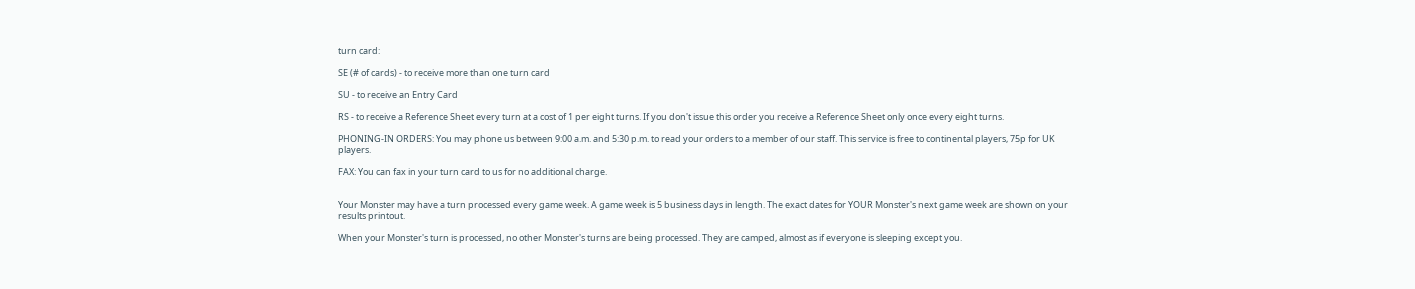turn card:

SE (# of cards) - to receive more than one turn card

SU - to receive an Entry Card

RS - to receive a Reference Sheet every turn at a cost of 1 per eight turns. If you don't issue this order you receive a Reference Sheet only once every eight turns.

PHONING-IN ORDERS: You may phone us between 9:00 a.m. and 5:30 p.m. to read your orders to a member of our staff. This service is free to continental players, 75p for UK players.

FAX: You can fax in your turn card to us for no additional charge.


Your Monster may have a turn processed every game week. A game week is 5 business days in length. The exact dates for YOUR Monster's next game week are shown on your results printout.

When your Monster's turn is processed, no other Monster's turns are being processed. They are camped, almost as if everyone is sleeping except you.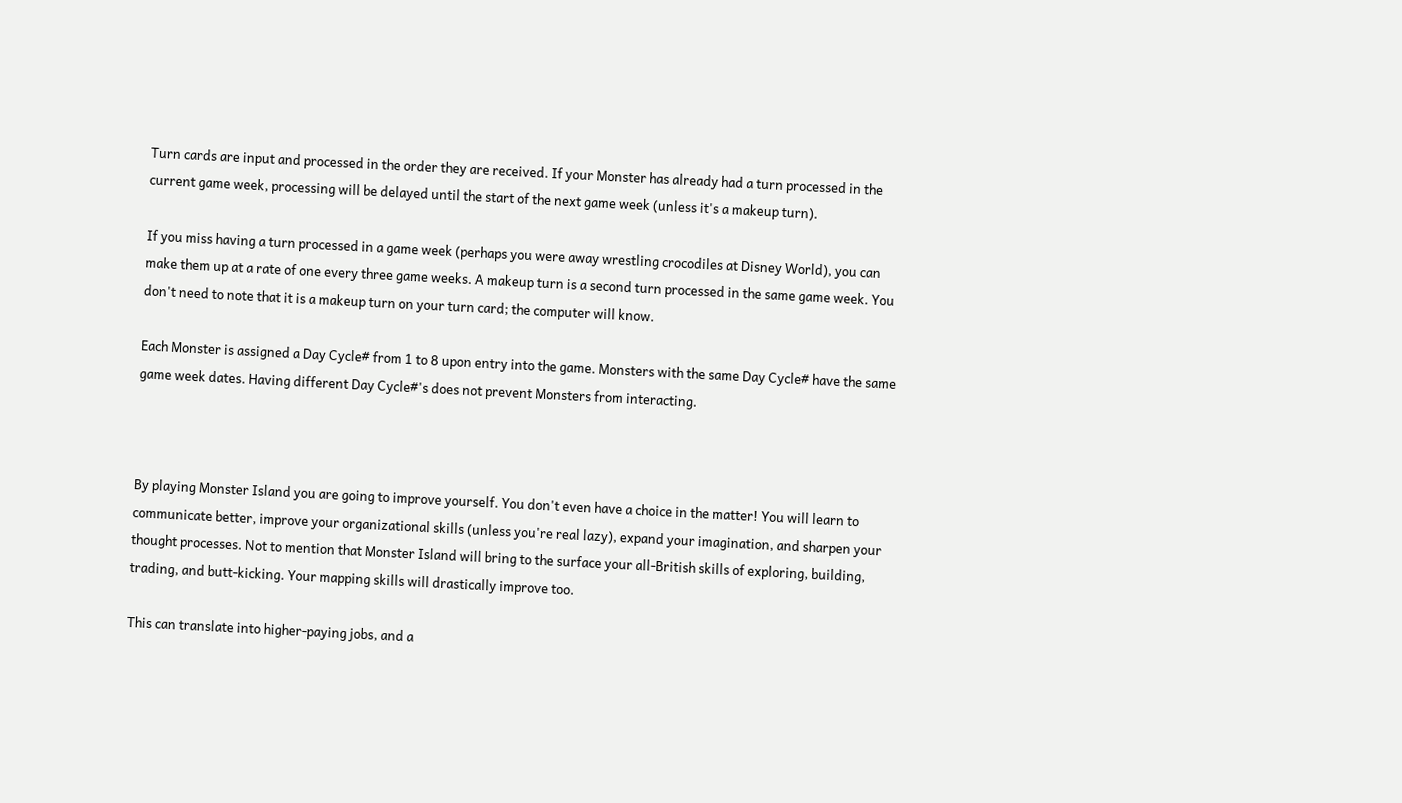Turn cards are input and processed in the order they are received. If your Monster has already had a turn processed in the current game week, processing will be delayed until the start of the next game week (unless it's a makeup turn).

If you miss having a turn processed in a game week (perhaps you were away wrestling crocodiles at Disney World), you can make them up at a rate of one every three game weeks. A makeup turn is a second turn processed in the same game week. You don't need to note that it is a makeup turn on your turn card; the computer will know.

Each Monster is assigned a Day Cycle# from 1 to 8 upon entry into the game. Monsters with the same Day Cycle# have the same game week dates. Having different Day Cycle#'s does not prevent Monsters from interacting.



By playing Monster Island you are going to improve yourself. You don't even have a choice in the matter! You will learn to communicate better, improve your organizational skills (unless you're real lazy), expand your imagination, and sharpen your thought processes. Not to mention that Monster Island will bring to the surface your all-British skills of exploring, building, trading, and butt-kicking. Your mapping skills will drastically improve too.

This can translate into higher-paying jobs, and a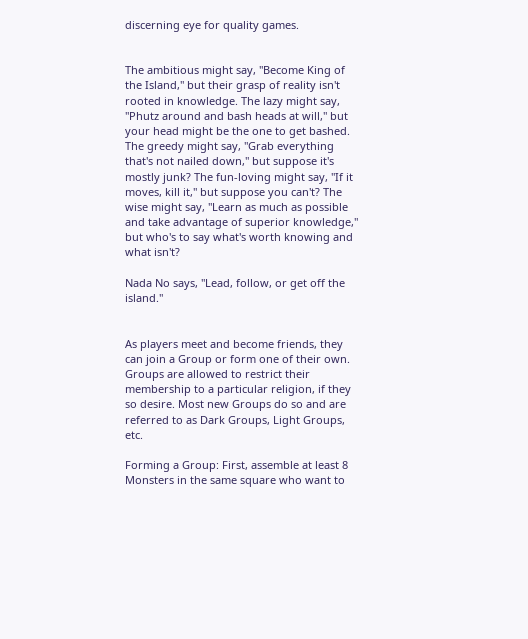discerning eye for quality games.


The ambitious might say, "Become King of the Island," but their grasp of reality isn't rooted in knowledge. The lazy might say, "Phutz around and bash heads at will," but your head might be the one to get bashed. The greedy might say, "Grab everything that's not nailed down," but suppose it's mostly junk? The fun-loving might say, "If it moves, kill it," but suppose you can't? The wise might say, "Learn as much as possible and take advantage of superior knowledge," but who's to say what's worth knowing and what isn't?

Nada No says, "Lead, follow, or get off the island."


As players meet and become friends, they can join a Group or form one of their own. Groups are allowed to restrict their membership to a particular religion, if they so desire. Most new Groups do so and are referred to as Dark Groups, Light Groups, etc.

Forming a Group: First, assemble at least 8 Monsters in the same square who want to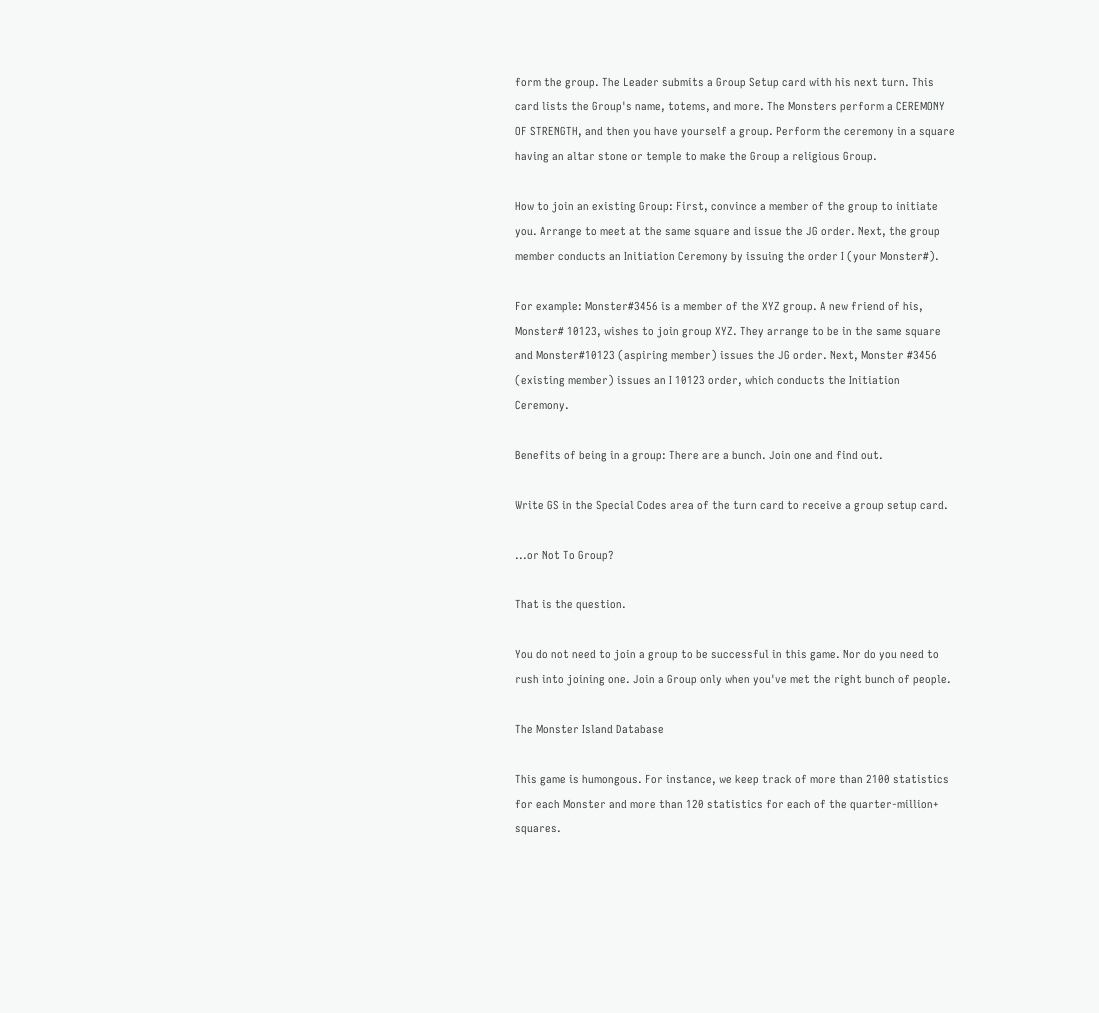form the group. The Leader submits a Group Setup card with his next turn. This card lists the Group's name, totems, and more. The Monsters perform a CEREMONY OF STRENGTH, and then you have yourself a group. Perform the ceremony in a square having an altar stone or temple to make the Group a religious Group.

How to join an existing Group: First, convince a member of the group to initiate you. Arrange to meet at the same square and issue the JG order. Next, the group member conducts an Initiation Ceremony by issuing the order I (your Monster#).

For example: Monster#3456 is a member of the XYZ group. A new friend of his, Monster# 10123, wishes to join group XYZ. They arrange to be in the same square and Monster#10123 (aspiring member) issues the JG order. Next, Monster #3456 (existing member) issues an I 10123 order, which conducts the Initiation Ceremony.

Benefits of being in a group: There are a bunch. Join one and find out.

Write GS in the Special Codes area of the turn card to receive a group setup card.

...or Not To Group?

That is the question.

You do not need to join a group to be successful in this game. Nor do you need to rush into joining one. Join a Group only when you've met the right bunch of people.

The Monster Island Database

This game is humongous. For instance, we keep track of more than 2100 statistics for each Monster and more than 120 statistics for each of the quarter-million+ squares.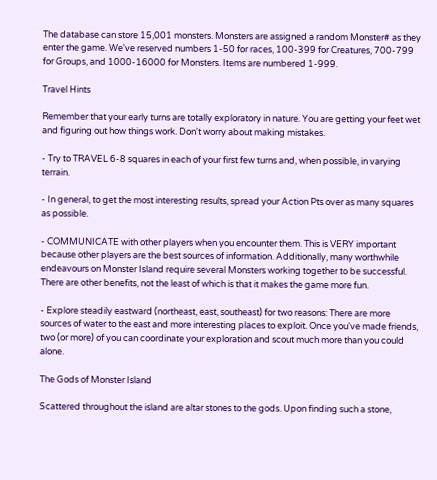The database can store 15,001 monsters. Monsters are assigned a random Monster# as they enter the game. We've reserved numbers 1-50 for races, 100-399 for Creatures, 700-799 for Groups, and 1000-16000 for Monsters. Items are numbered 1-999.

Travel Hints

Remember that your early turns are totally exploratory in nature. You are getting your feet wet and figuring out how things work. Don't worry about making mistakes.

- Try to TRAVEL 6-8 squares in each of your first few turns and, when possible, in varying terrain.

- In general, to get the most interesting results, spread your Action Pts over as many squares as possible.

- COMMUNICATE with other players when you encounter them. This is VERY important because other players are the best sources of information. Additionally, many worthwhile endeavours on Monster Island require several Monsters working together to be successful. There are other benefits, not the least of which is that it makes the game more fun.

- Explore steadily eastward (northeast, east, southeast) for two reasons: There are more sources of water to the east and more interesting places to exploit. Once you've made friends, two (or more) of you can coordinate your exploration and scout much more than you could alone.

The Gods of Monster Island

Scattered throughout the island are altar stones to the gods. Upon finding such a stone,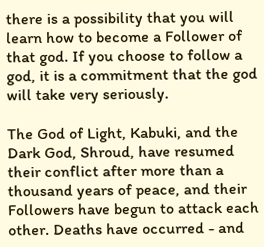there is a possibility that you will learn how to become a Follower of that god. If you choose to follow a god, it is a commitment that the god will take very seriously.

The God of Light, Kabuki, and the Dark God, Shroud, have resumed their conflict after more than a thousand years of peace, and their Followers have begun to attack each other. Deaths have occurred - and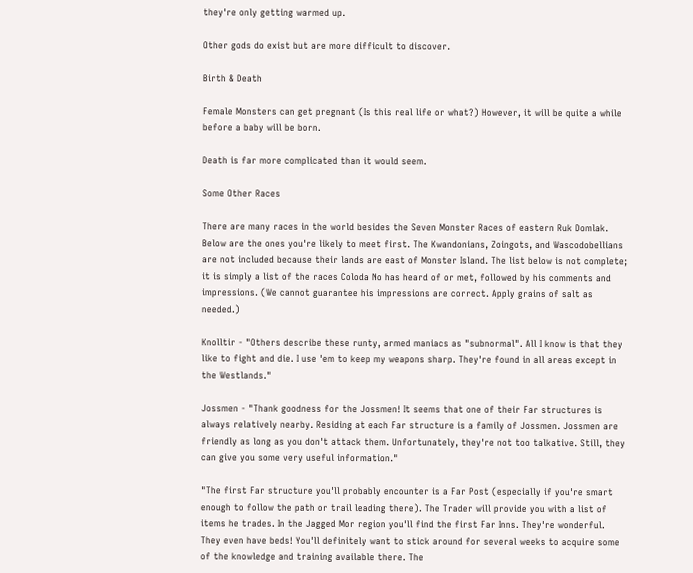they're only getting warmed up.

Other gods do exist but are more difficult to discover.

Birth & Death

Female Monsters can get pregnant (Is this real life or what?) However, it will be quite a while before a baby will be born.

Death is far more complicated than it would seem.

Some Other Races

There are many races in the world besides the Seven Monster Races of eastern Ruk Domlak. Below are the ones you're likely to meet first. The Kwandonians, Zoingots, and Wascodobellians are not included because their lands are east of Monster Island. The list below is not complete; it is simply a list of the races Coloda No has heard of or met, followed by his comments and impressions. (We cannot guarantee his impressions are correct. Apply grains of salt as needed.)

Knolltir - "Others describe these runty, armed maniacs as "subnormal". All I know is that they like to fight and die. I use 'em to keep my weapons sharp. They're found in all areas except in the Westlands."

Jossmen - "Thank goodness for the Jossmen! It seems that one of their Far structures is always relatively nearby. Residing at each Far structure is a family of Jossmen. Jossmen are friendly as long as you don't attack them. Unfortunately, they're not too talkative. Still, they can give you some very useful information."

"The first Far structure you'll probably encounter is a Far Post (especially if you're smart enough to follow the path or trail leading there). The Trader will provide you with a list of items he trades. In the Jagged Mor region you'll find the first Far Inns. They're wonderful. They even have beds! You'll definitely want to stick around for several weeks to acquire some of the knowledge and training available there. The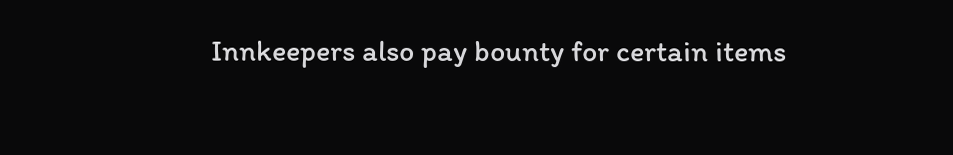Innkeepers also pay bounty for certain items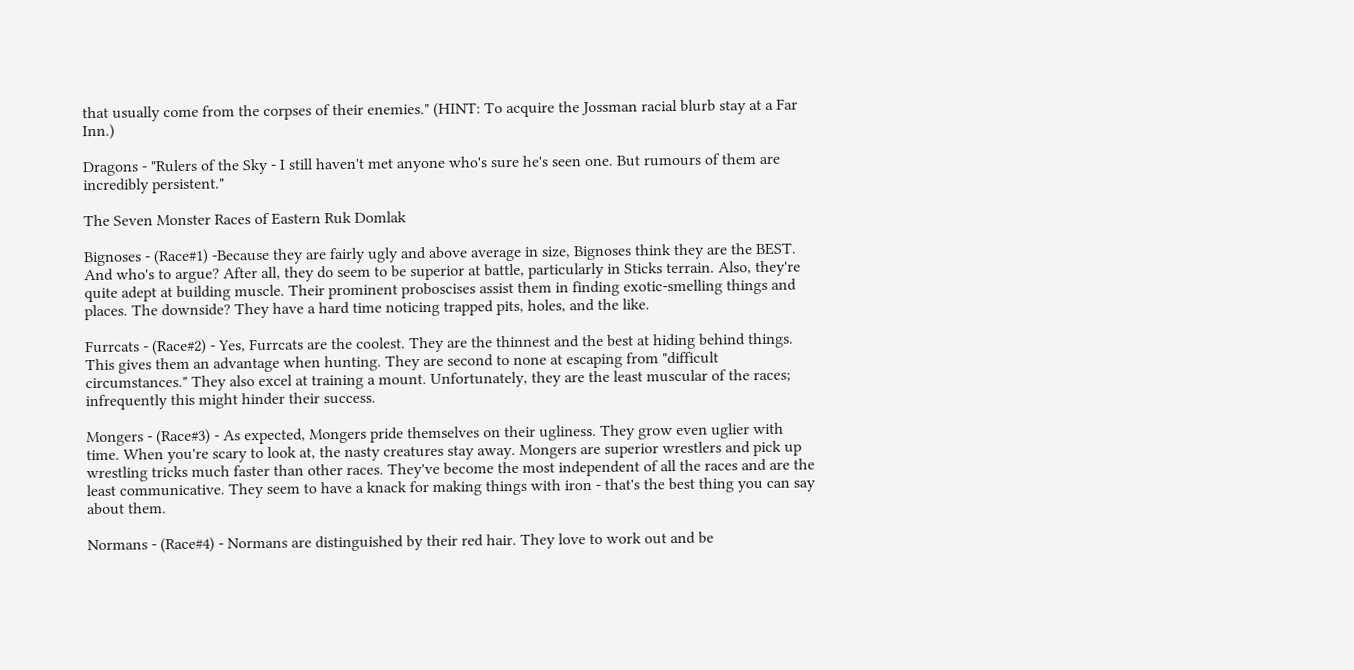that usually come from the corpses of their enemies." (HINT: To acquire the Jossman racial blurb stay at a Far Inn.)

Dragons - "Rulers of the Sky - I still haven't met anyone who's sure he's seen one. But rumours of them are incredibly persistent."

The Seven Monster Races of Eastern Ruk Domlak

Bignoses - (Race#1) -Because they are fairly ugly and above average in size, Bignoses think they are the BEST. And who's to argue? After all, they do seem to be superior at battle, particularly in Sticks terrain. Also, they're quite adept at building muscle. Their prominent proboscises assist them in finding exotic-smelling things and places. The downside? They have a hard time noticing trapped pits, holes, and the like.

Furrcats - (Race#2) - Yes, Furrcats are the coolest. They are the thinnest and the best at hiding behind things. This gives them an advantage when hunting. They are second to none at escaping from "difficult circumstances." They also excel at training a mount. Unfortunately, they are the least muscular of the races; infrequently this might hinder their success.

Mongers - (Race#3) - As expected, Mongers pride themselves on their ugliness. They grow even uglier with time. When you're scary to look at, the nasty creatures stay away. Mongers are superior wrestlers and pick up wrestling tricks much faster than other races. They've become the most independent of all the races and are the least communicative. They seem to have a knack for making things with iron - that's the best thing you can say about them.

Normans - (Race#4) - Normans are distinguished by their red hair. They love to work out and be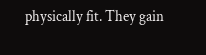physically fit. They gain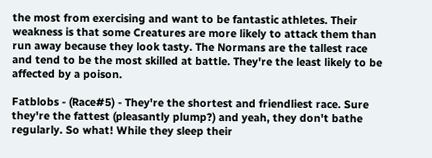the most from exercising and want to be fantastic athletes. Their weakness is that some Creatures are more likely to attack them than run away because they look tasty. The Normans are the tallest race and tend to be the most skilled at battle. They're the least likely to be affected by a poison.

Fatblobs - (Race#5) - They're the shortest and friendliest race. Sure they're the fattest (pleasantly plump?) and yeah, they don't bathe regularly. So what! While they sleep their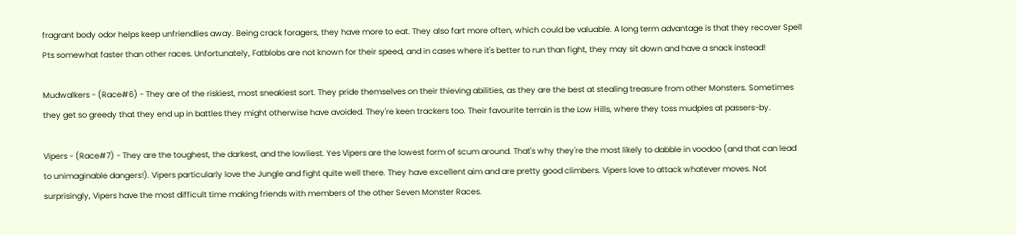fragrant body odor helps keep unfriendlies away. Being crack foragers, they have more to eat. They also fart more often, which could be valuable. A long term advantage is that they recover Spell Pts somewhat faster than other races. Unfortunately, Fatblobs are not known for their speed, and in cases where it's better to run than fight, they may sit down and have a snack instead!

Mudwalkers - (Race#6) - They are of the riskiest, most sneakiest sort. They pride themselves on their thieving abilities, as they are the best at stealing treasure from other Monsters. Sometimes they get so greedy that they end up in battles they might otherwise have avoided. They're keen trackers too. Their favourite terrain is the Low Hills, where they toss mudpies at passers-by.

Vipers - (Race#7) - They are the toughest, the darkest, and the lowliest. Yes Vipers are the lowest form of scum around. That's why they're the most likely to dabble in voodoo (and that can lead to unimaginable dangers!). Vipers particularly love the Jungle and fight quite well there. They have excellent aim and are pretty good climbers. Vipers love to attack whatever moves. Not surprisingly, Vipers have the most difficult time making friends with members of the other Seven Monster Races.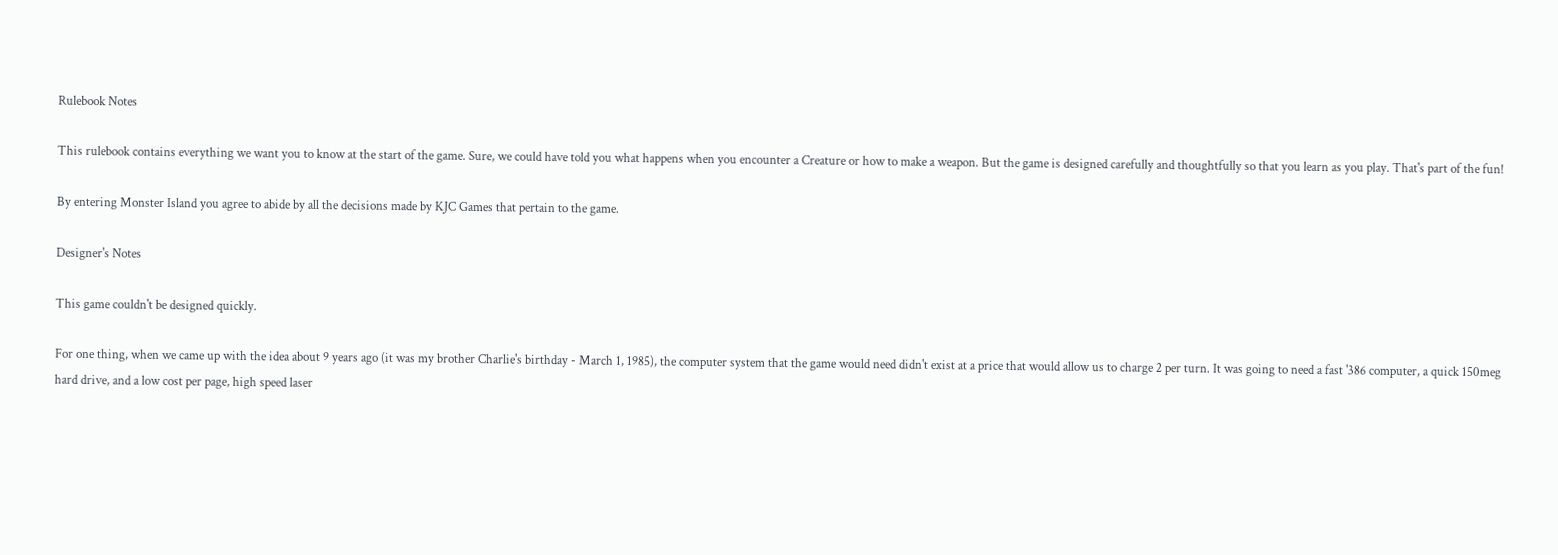Rulebook Notes

This rulebook contains everything we want you to know at the start of the game. Sure, we could have told you what happens when you encounter a Creature or how to make a weapon. But the game is designed carefully and thoughtfully so that you learn as you play. That's part of the fun!

By entering Monster Island you agree to abide by all the decisions made by KJC Games that pertain to the game.

Designer's Notes

This game couldn't be designed quickly.

For one thing, when we came up with the idea about 9 years ago (it was my brother Charlie's birthday - March 1, 1985), the computer system that the game would need didn't exist at a price that would allow us to charge 2 per turn. It was going to need a fast '386 computer, a quick 150meg hard drive, and a low cost per page, high speed laser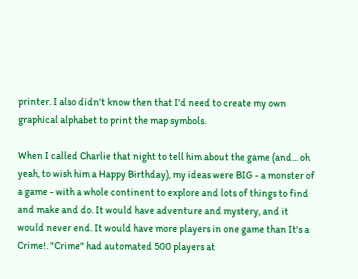printer. I also didn't know then that I'd need to create my own graphical alphabet to print the map symbols.

When I called Charlie that night to tell him about the game (and... oh yeah, to wish him a Happy Birthday), my ideas were BIG - a monster of a game - with a whole continent to explore and lots of things to find and make and do. It would have adventure and mystery, and it would never end. It would have more players in one game than It's a Crime!. "Crime" had automated 500 players at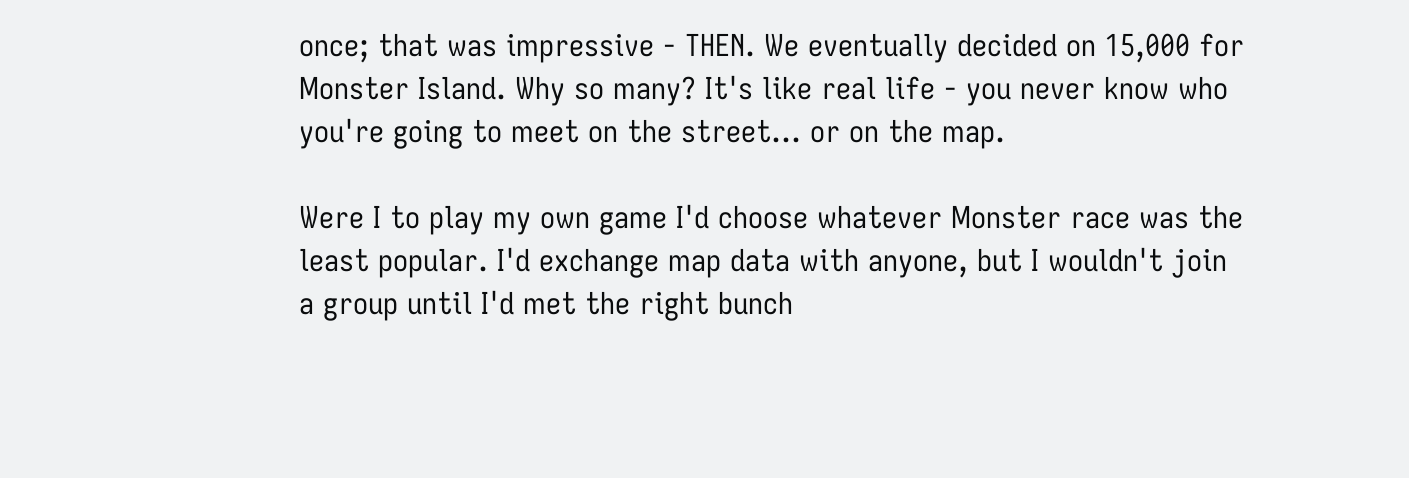once; that was impressive - THEN. We eventually decided on 15,000 for Monster Island. Why so many? It's like real life - you never know who you're going to meet on the street... or on the map.

Were I to play my own game I'd choose whatever Monster race was the least popular. I'd exchange map data with anyone, but I wouldn't join a group until I'd met the right bunch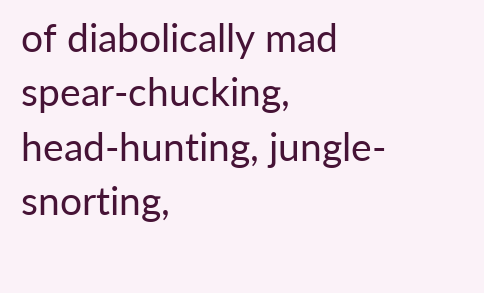of diabolically mad spear-chucking, head-hunting, jungle-snorting,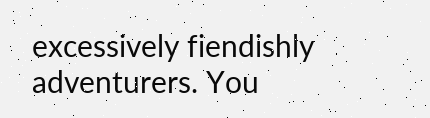excessively fiendishly adventurers. You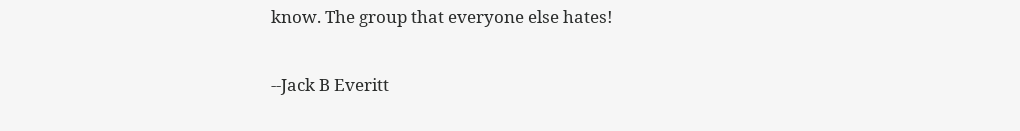know. The group that everyone else hates!

--Jack B Everitt